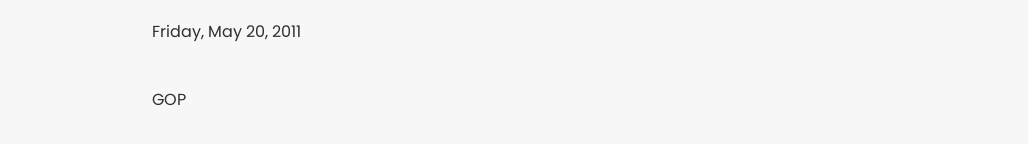Friday, May 20, 2011

GOP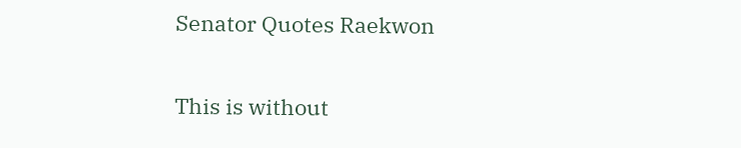Senator Quotes Raekwon

This is without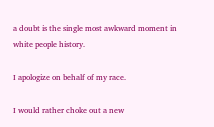a doubt is the single most awkward moment in white people history.

I apologize on behalf of my race.

I would rather choke out a new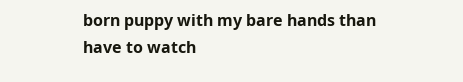born puppy with my bare hands than have to watch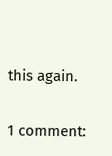this again.

1 comment: